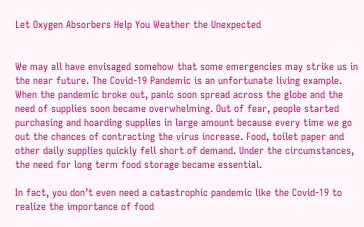Let Oxygen Absorbers Help You Weather the Unexpected


We may all have envisaged somehow that some emergencies may strike us in the near future. The Covid-19 Pandemic is an unfortunate living example. When the pandemic broke out, panic soon spread across the globe and the need of supplies soon became overwhelming. Out of fear, people started purchasing and hoarding supplies in large amount because every time we go out the chances of contracting the virus increase. Food, toilet paper and other daily supplies quickly fell short of demand. Under the circumstances, the need for long term food storage became essential.

In fact, you don’t even need a catastrophic pandemic like the Covid-19 to realize the importance of food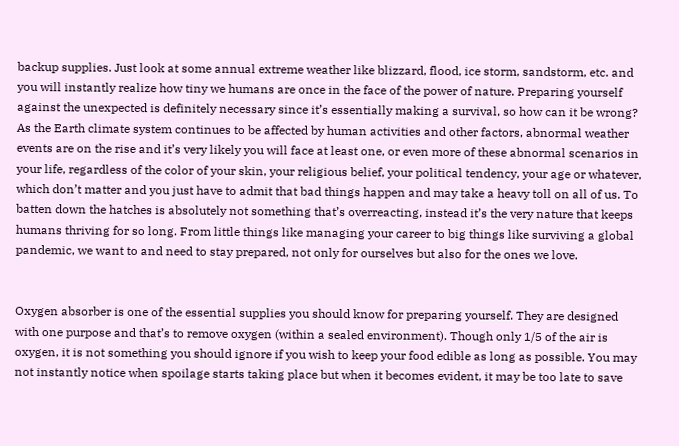backup supplies. Just look at some annual extreme weather like blizzard, flood, ice storm, sandstorm, etc. and you will instantly realize how tiny we humans are once in the face of the power of nature. Preparing yourself against the unexpected is definitely necessary since it’s essentially making a survival, so how can it be wrong? As the Earth climate system continues to be affected by human activities and other factors, abnormal weather events are on the rise and it’s very likely you will face at least one, or even more of these abnormal scenarios in your life, regardless of the color of your skin, your religious belief, your political tendency, your age or whatever, which don’t matter and you just have to admit that bad things happen and may take a heavy toll on all of us. To batten down the hatches is absolutely not something that’s overreacting, instead it’s the very nature that keeps humans thriving for so long. From little things like managing your career to big things like surviving a global pandemic, we want to and need to stay prepared, not only for ourselves but also for the ones we love.


Oxygen absorber is one of the essential supplies you should know for preparing yourself. They are designed with one purpose and that’s to remove oxygen (within a sealed environment). Though only 1/5 of the air is oxygen, it is not something you should ignore if you wish to keep your food edible as long as possible. You may not instantly notice when spoilage starts taking place but when it becomes evident, it may be too late to save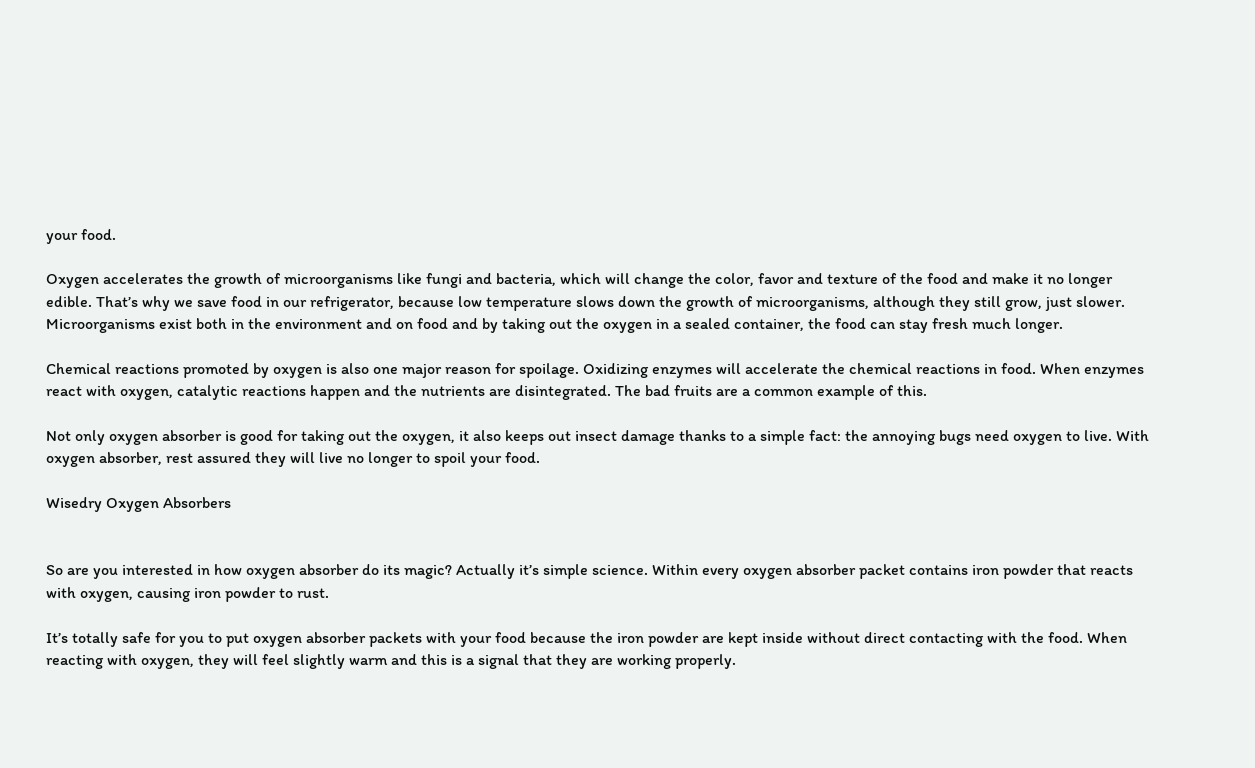your food.

Oxygen accelerates the growth of microorganisms like fungi and bacteria, which will change the color, favor and texture of the food and make it no longer edible. That’s why we save food in our refrigerator, because low temperature slows down the growth of microorganisms, although they still grow, just slower. Microorganisms exist both in the environment and on food and by taking out the oxygen in a sealed container, the food can stay fresh much longer.

Chemical reactions promoted by oxygen is also one major reason for spoilage. Oxidizing enzymes will accelerate the chemical reactions in food. When enzymes react with oxygen, catalytic reactions happen and the nutrients are disintegrated. The bad fruits are a common example of this.

Not only oxygen absorber is good for taking out the oxygen, it also keeps out insect damage thanks to a simple fact: the annoying bugs need oxygen to live. With oxygen absorber, rest assured they will live no longer to spoil your food.

Wisedry Oxygen Absorbers


So are you interested in how oxygen absorber do its magic? Actually it’s simple science. Within every oxygen absorber packet contains iron powder that reacts with oxygen, causing iron powder to rust.

It’s totally safe for you to put oxygen absorber packets with your food because the iron powder are kept inside without direct contacting with the food. When reacting with oxygen, they will feel slightly warm and this is a signal that they are working properly.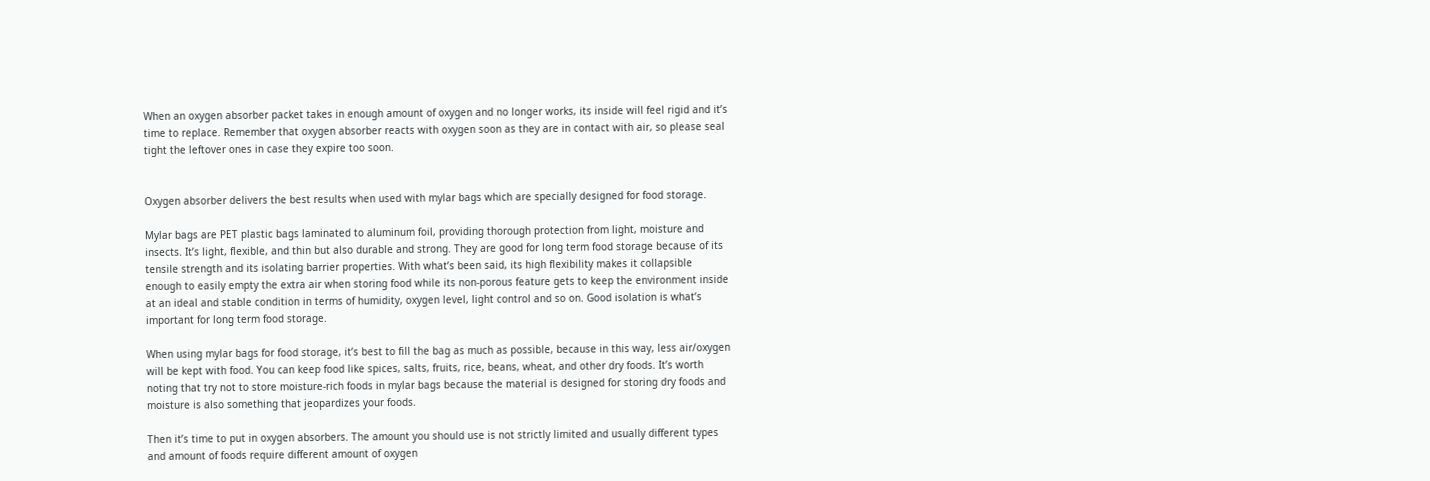When an oxygen absorber packet takes in enough amount of oxygen and no longer works, its inside will feel rigid and it’s time to replace. Remember that oxygen absorber reacts with oxygen soon as they are in contact with air, so please seal tight the leftover ones in case they expire too soon.


Oxygen absorber delivers the best results when used with mylar bags which are specially designed for food storage.

Mylar bags are PET plastic bags laminated to aluminum foil, providing thorough protection from light, moisture and insects. It’s light, flexible, and thin but also durable and strong. They are good for long term food storage because of its tensile strength and its isolating barrier properties. With what’s been said, its high flexibility makes it collapsible enough to easily empty the extra air when storing food while its non-porous feature gets to keep the environment inside at an ideal and stable condition in terms of humidity, oxygen level, light control and so on. Good isolation is what’s important for long term food storage.

When using mylar bags for food storage, it’s best to fill the bag as much as possible, because in this way, less air/oxygen will be kept with food. You can keep food like spices, salts, fruits, rice, beans, wheat, and other dry foods. It’s worth noting that try not to store moisture-rich foods in mylar bags because the material is designed for storing dry foods and moisture is also something that jeopardizes your foods.

Then it’s time to put in oxygen absorbers. The amount you should use is not strictly limited and usually different types and amount of foods require different amount of oxygen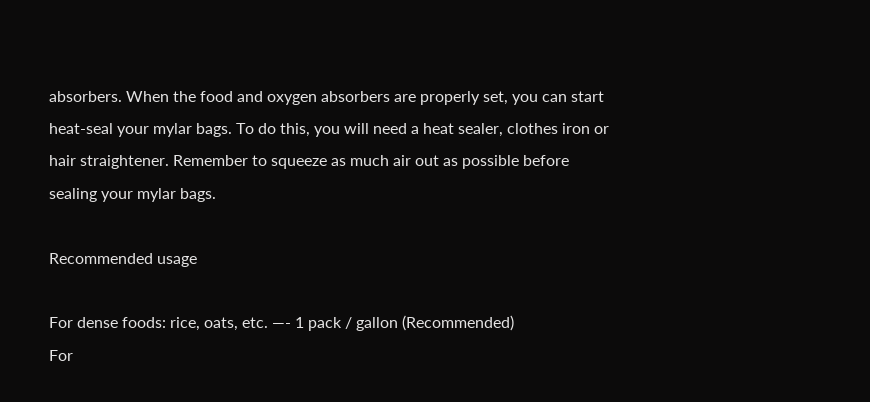absorbers. When the food and oxygen absorbers are properly set, you can start heat-seal your mylar bags. To do this, you will need a heat sealer, clothes iron or hair straightener. Remember to squeeze as much air out as possible before sealing your mylar bags.

Recommended usage

For dense foods: rice, oats, etc. —- 1 pack / gallon (Recommended)
For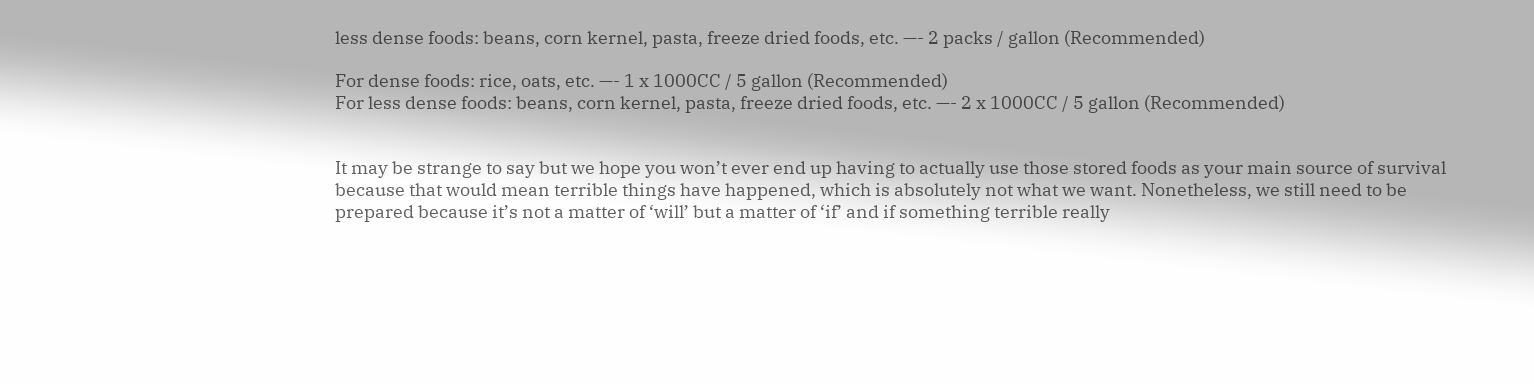less dense foods: beans, corn kernel, pasta, freeze dried foods, etc. —- 2 packs / gallon (Recommended)

For dense foods: rice, oats, etc. —- 1 x 1000CC / 5 gallon (Recommended)
For less dense foods: beans, corn kernel, pasta, freeze dried foods, etc. —- 2 x 1000CC / 5 gallon (Recommended)


It may be strange to say but we hope you won’t ever end up having to actually use those stored foods as your main source of survival because that would mean terrible things have happened, which is absolutely not what we want. Nonetheless, we still need to be prepared because it’s not a matter of ‘will’ but a matter of ‘if’ and if something terrible really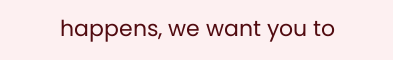happens, we want you to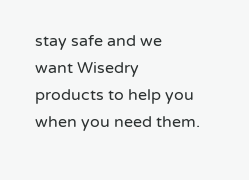stay safe and we want Wisedry products to help you when you need them.